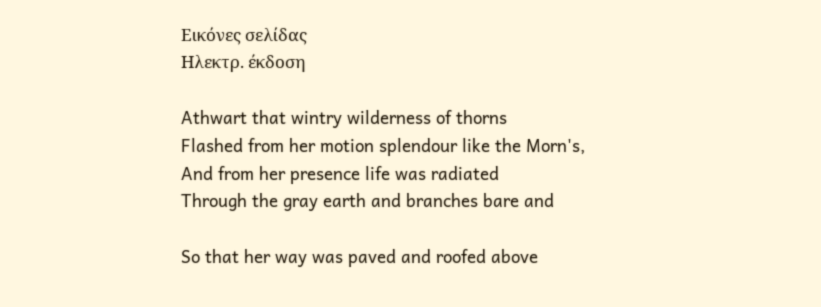Εικόνες σελίδας
Ηλεκτρ. έκδοση

Athwart that wintry wilderness of thorns
Flashed from her motion splendour like the Morn's,
And from her presence life was radiated
Through the gray earth and branches bare and

So that her way was paved and roofed above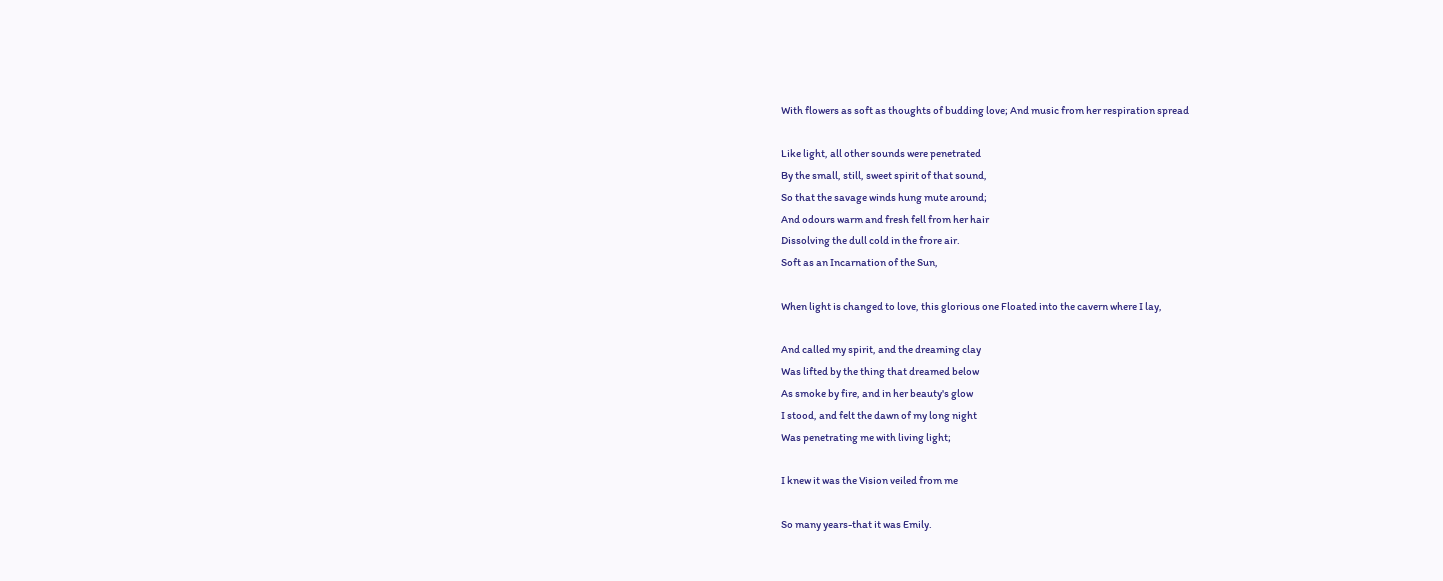With flowers as soft as thoughts of budding love; And music from her respiration spread

Like light, all other sounds were penetrated
By the small, still, sweet spirit of that sound,
So that the savage winds hung mute around;
And odours warm and fresh fell from her hair
Dissolving the dull cold in the frore air.
Soft as an Incarnation of the Sun,

When light is changed to love, this glorious one Floated into the cavern where I lay,

And called my spirit, and the dreaming clay
Was lifted by the thing that dreamed below
As smoke by fire, and in her beauty's glow
I stood, and felt the dawn of my long night
Was penetrating me with living light;

I knew it was the Vision veiled from me

So many years-that it was Emily.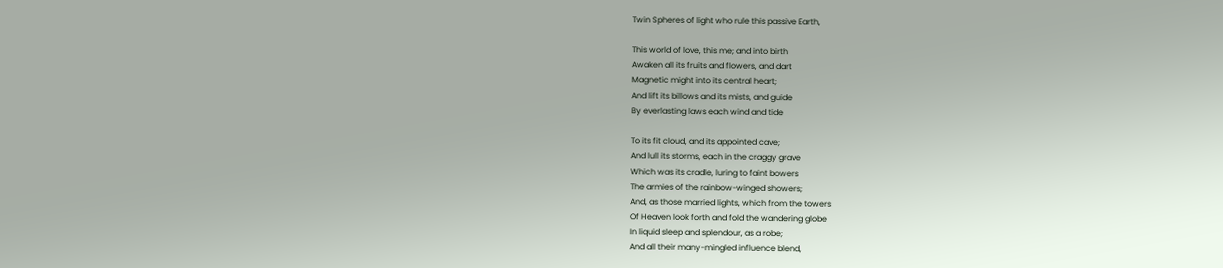Twin Spheres of light who rule this passive Earth,

This world of love, this me; and into birth
Awaken all its fruits and flowers, and dart
Magnetic might into its central heart;
And lift its billows and its mists, and guide
By everlasting laws each wind and tide

To its fit cloud, and its appointed cave;
And lull its storms, each in the craggy grave
Which was its cradle, luring to faint bowers
The armies of the rainbow-winged showers;
And, as those married lights, which from the towers
Of Heaven look forth and fold the wandering globe
In liquid sleep and splendour, as a robe;
And all their many-mingled influence blend,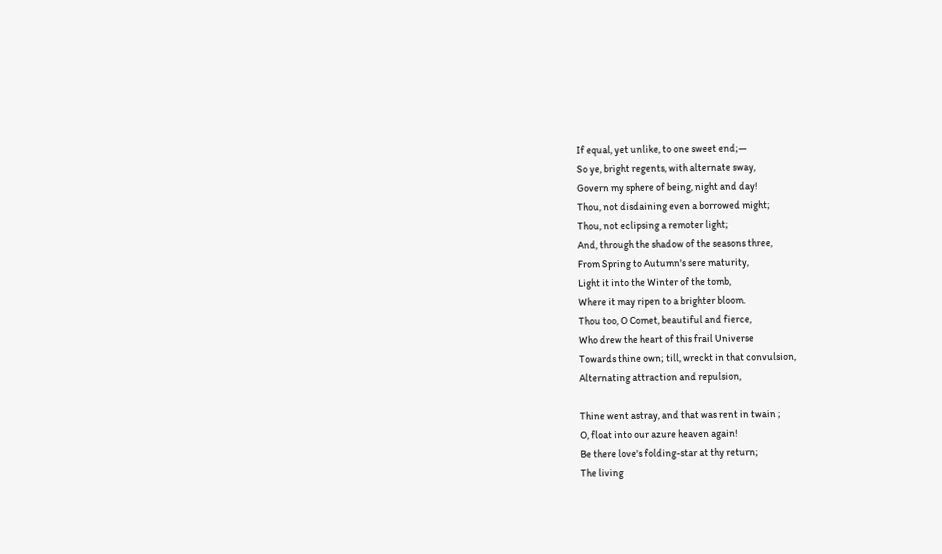If equal, yet unlike, to one sweet end;—
So ye, bright regents, with alternate sway,
Govern my sphere of being, night and day!
Thou, not disdaining even a borrowed might;
Thou, not eclipsing a remoter light;
And, through the shadow of the seasons three,
From Spring to Autumn's sere maturity,
Light it into the Winter of the tomb,
Where it may ripen to a brighter bloom.
Thou too, O Comet, beautiful and fierce,
Who drew the heart of this frail Universe
Towards thine own; till, wreckt in that convulsion,
Alternating attraction and repulsion,

Thine went astray, and that was rent in twain ;
O, float into our azure heaven again!
Be there love's folding-star at thy return;
The living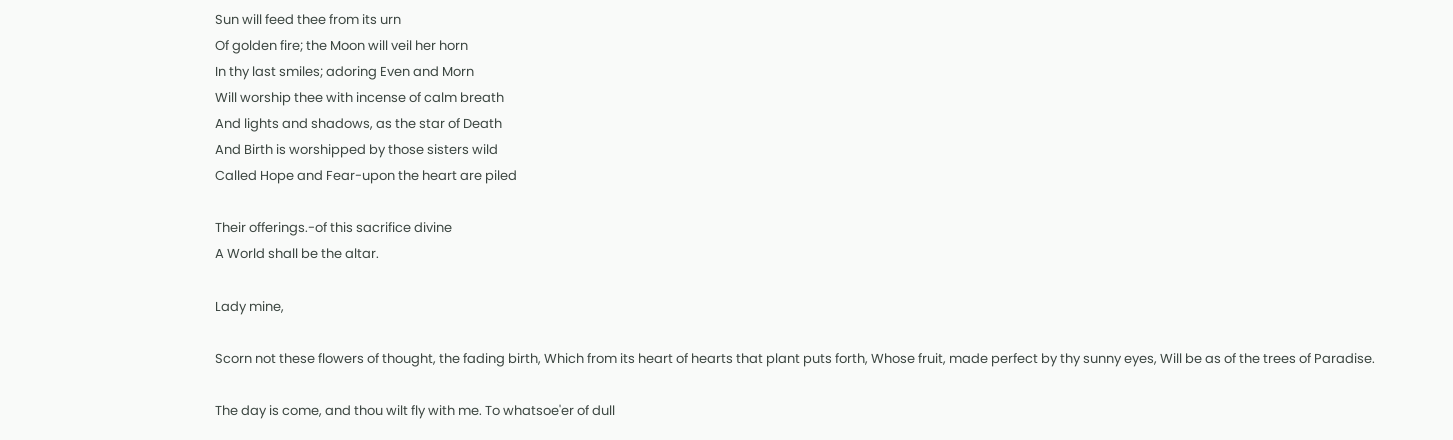Sun will feed thee from its urn
Of golden fire; the Moon will veil her horn
In thy last smiles; adoring Even and Morn
Will worship thee with incense of calm breath
And lights and shadows, as the star of Death
And Birth is worshipped by those sisters wild
Called Hope and Fear-upon the heart are piled

Their offerings.-of this sacrifice divine
A World shall be the altar.

Lady mine,

Scorn not these flowers of thought, the fading birth, Which from its heart of hearts that plant puts forth, Whose fruit, made perfect by thy sunny eyes, Will be as of the trees of Paradise.

The day is come, and thou wilt fly with me. To whatsoe'er of dull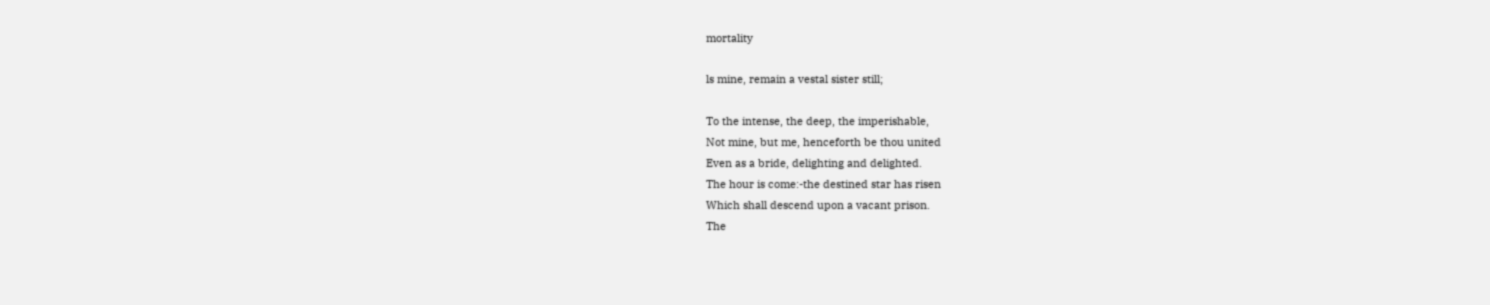mortality

ls mine, remain a vestal sister still;

To the intense, the deep, the imperishable,
Not mine, but me, henceforth be thou united
Even as a bride, delighting and delighted.
The hour is come:-the destined star has risen
Which shall descend upon a vacant prison.
The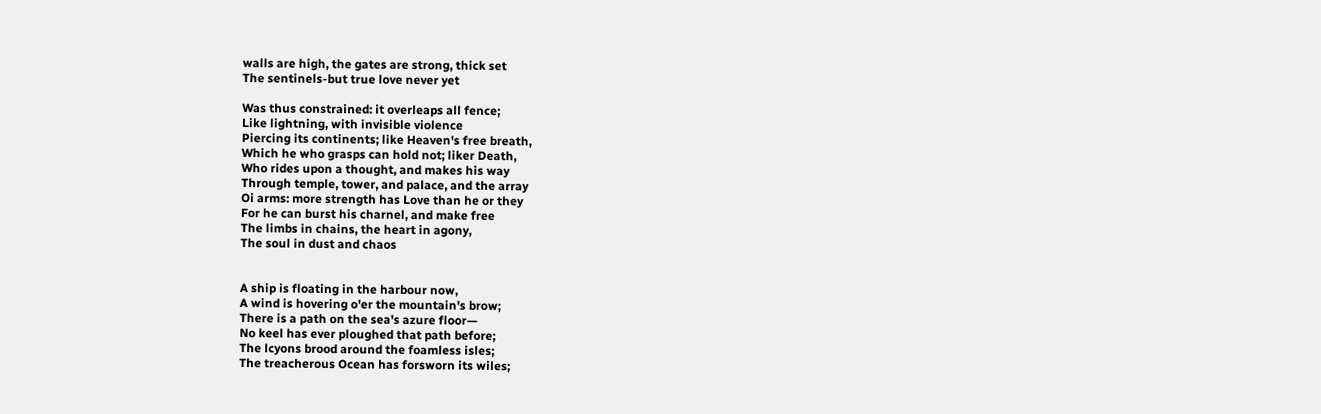walls are high, the gates are strong, thick set
The sentinels-but true love never yet

Was thus constrained: it overleaps all fence;
Like lightning, with invisible violence
Piercing its continents; like Heaven's free breath,
Which he who grasps can hold not; liker Death,
Who rides upon a thought, and makes his way
Through temple, tower, and palace, and the array
Oi arms: more strength has Love than he or they
For he can burst his charnel, and make free
The limbs in chains, the heart in agony,
The soul in dust and chaos


A ship is floating in the harbour now,
A wind is hovering o'er the mountain's brow;
There is a path on the sea's azure floor—
No keel has ever ploughed that path before;
The lcyons brood around the foamless isles;
The treacherous Ocean has forsworn its wiles;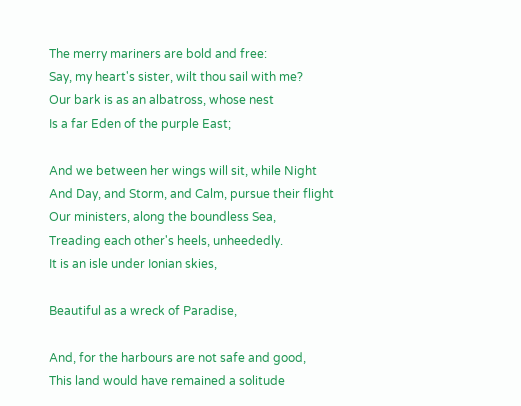The merry mariners are bold and free:
Say, my heart's sister, wilt thou sail with me?
Our bark is as an albatross, whose nest
Is a far Eden of the purple East;

And we between her wings will sit, while Night
And Day, and Storm, and Calm, pursue their flight
Our ministers, along the boundless Sea,
Treading each other's heels, unheededly.
It is an isle under Ionian skies,

Beautiful as a wreck of Paradise,

And, for the harbours are not safe and good,
This land would have remained a solitude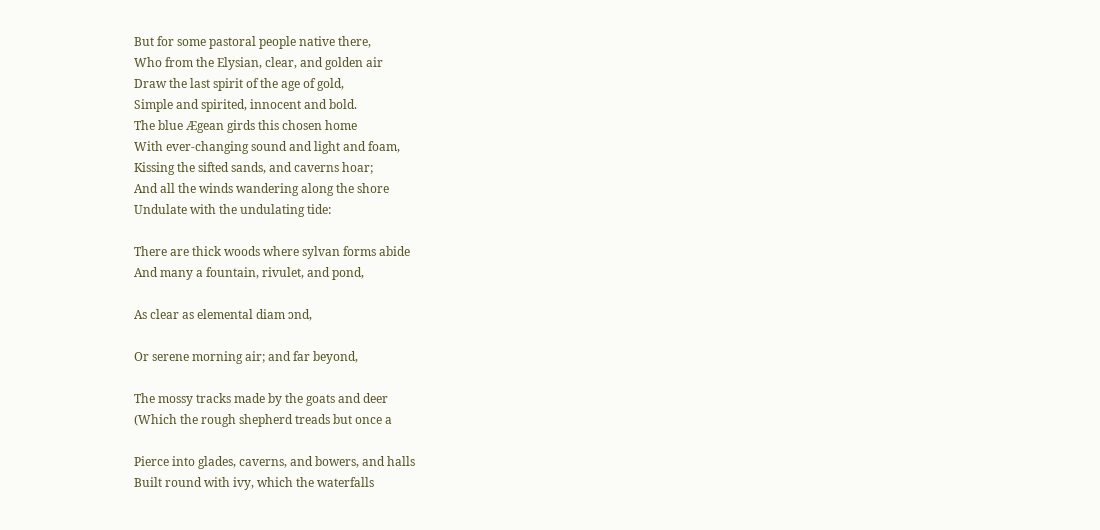But for some pastoral people native there,
Who from the Elysian, clear, and golden air
Draw the last spirit of the age of gold,
Simple and spirited, innocent and bold.
The blue Ægean girds this chosen home
With ever-changing sound and light and foam,
Kissing the sifted sands, and caverns hoar;
And all the winds wandering along the shore
Undulate with the undulating tide:

There are thick woods where sylvan forms abide
And many a fountain, rivulet, and pond,

As clear as elemental diam ɔnd,

Or serene morning air; and far beyond,

The mossy tracks made by the goats and deer
(Which the rough shepherd treads but once a

Pierce into glades, caverns, and bowers, and halls
Built round with ivy, which the waterfalls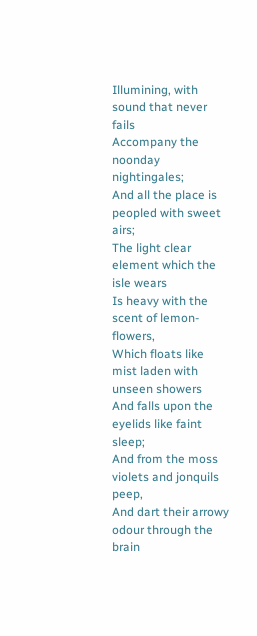Illumining, with sound that never fails
Accompany the noonday nightingales;
And all the place is peopled with sweet airs;
The light clear element which the isle wears
Is heavy with the scent of lemon-flowers,
Which floats like mist laden with unseen showers
And falls upon the eyelids like faint sleep;
And from the moss violets and jonquils peep,
And dart their arrowy odour through the brain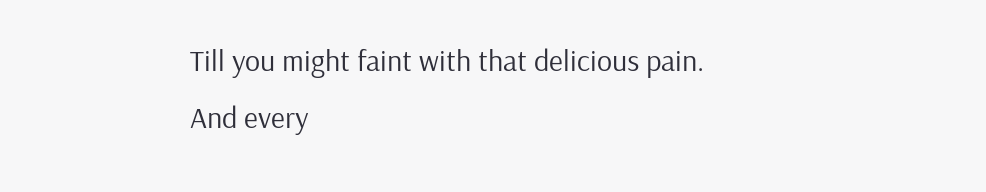Till you might faint with that delicious pain.
And every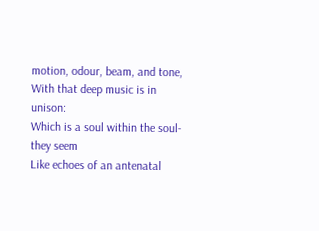motion, odour, beam, and tone,
With that deep music is in unison:
Which is a soul within the soul-they seem
Like echoes of an antenatal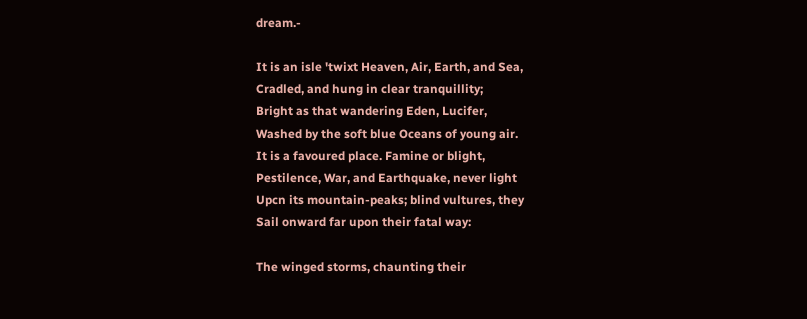dream.-

It is an isle 'twixt Heaven, Air, Earth, and Sea,
Cradled, and hung in clear tranquillity;
Bright as that wandering Eden, Lucifer,
Washed by the soft blue Oceans of young air.
It is a favoured place. Famine or blight,
Pestilence, War, and Earthquake, never light
Upcn its mountain-peaks; blind vultures, they
Sail onward far upon their fatal way:

The winged storms, chaunting their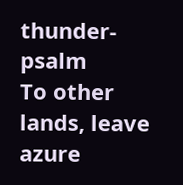thunder-psalm
To other lands, leave azure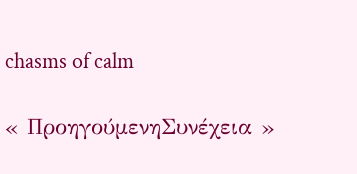chasms of calm

« ΠροηγούμενηΣυνέχεια »